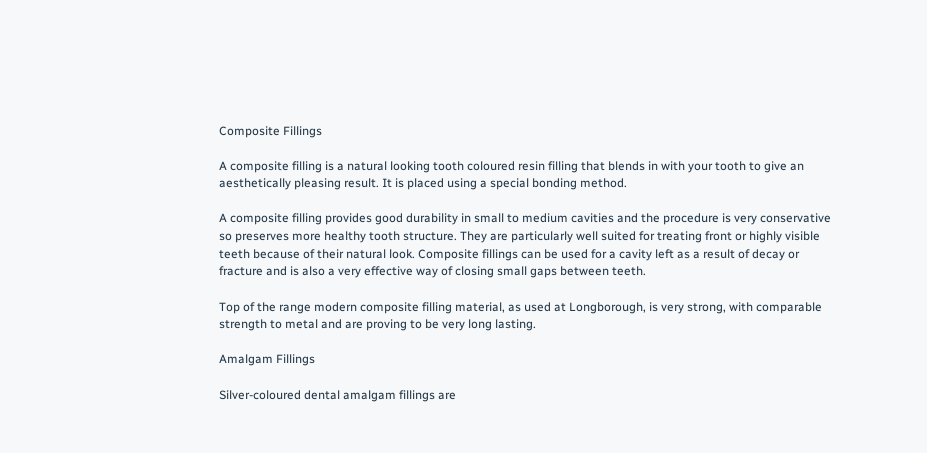Composite Fillings

A composite filling is a natural looking tooth coloured resin filling that blends in with your tooth to give an aesthetically pleasing result. It is placed using a special bonding method.

A composite filling provides good durability in small to medium cavities and the procedure is very conservative so preserves more healthy tooth structure. They are particularly well suited for treating front or highly visible teeth because of their natural look. Composite fillings can be used for a cavity left as a result of decay or fracture and is also a very effective way of closing small gaps between teeth.

Top of the range modern composite filling material, as used at Longborough, is very strong, with comparable strength to metal and are proving to be very long lasting.

Amalgam Fillings

Silver-coloured dental amalgam fillings are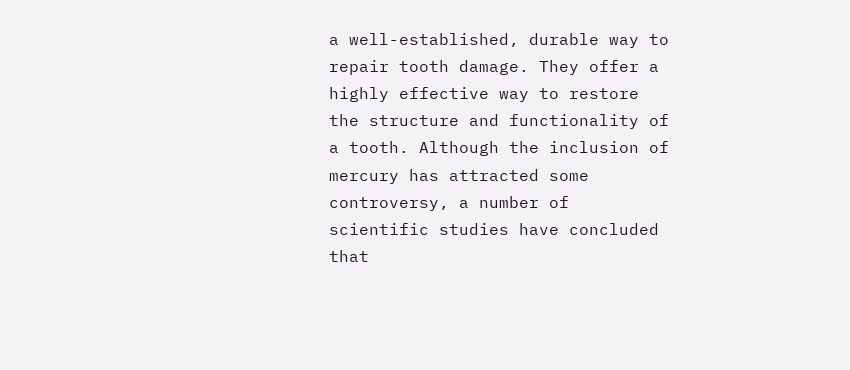a well-established, durable way to repair tooth damage. They offer a highly effective way to restore the structure and functionality of a tooth. Although the inclusion of mercury has attracted some controversy, a number of scientific studies have concluded that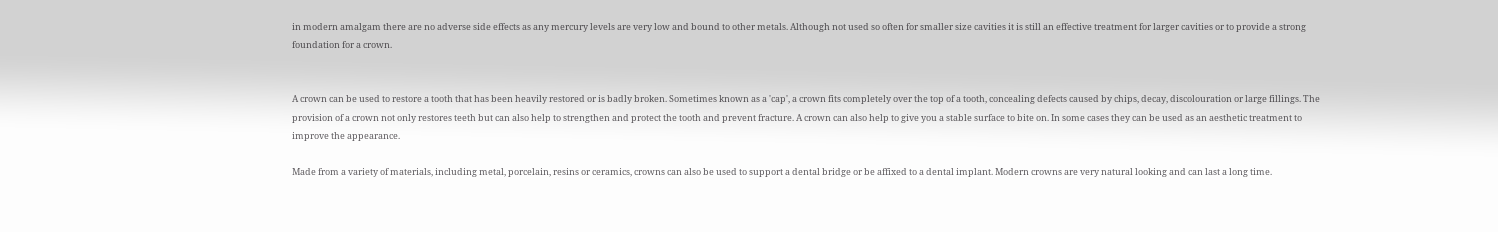in modern amalgam there are no adverse side effects as any mercury levels are very low and bound to other metals. Although not used so often for smaller size cavities it is still an effective treatment for larger cavities or to provide a strong foundation for a crown.


A crown can be used to restore a tooth that has been heavily restored or is badly broken. Sometimes known as a 'cap', a crown fits completely over the top of a tooth, concealing defects caused by chips, decay, discolouration or large fillings. The provision of a crown not only restores teeth but can also help to strengthen and protect the tooth and prevent fracture. A crown can also help to give you a stable surface to bite on. In some cases they can be used as an aesthetic treatment to improve the appearance.

Made from a variety of materials, including metal, porcelain, resins or ceramics, crowns can also be used to support a dental bridge or be affixed to a dental implant. Modern crowns are very natural looking and can last a long time.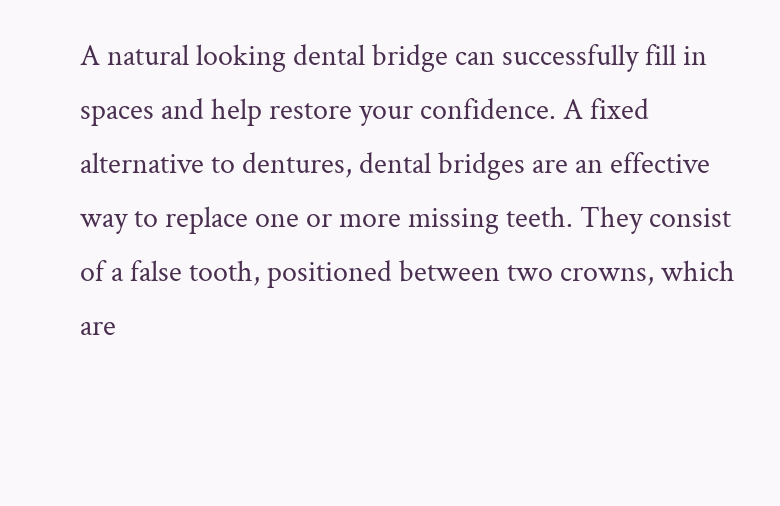A natural looking dental bridge can successfully fill in spaces and help restore your confidence. A fixed alternative to dentures, dental bridges are an effective way to replace one or more missing teeth. They consist of a false tooth, positioned between two crowns, which are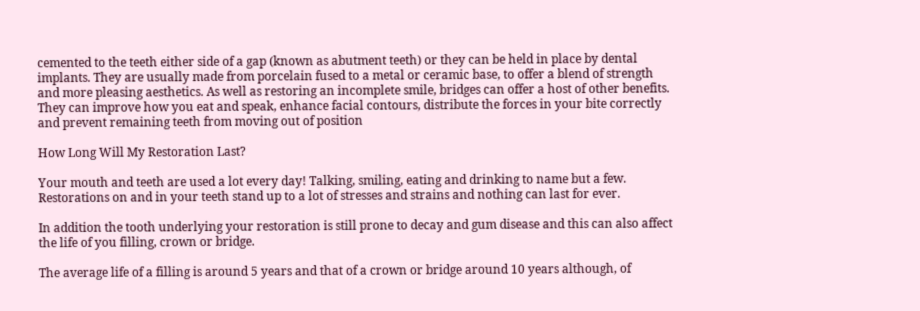cemented to the teeth either side of a gap (known as abutment teeth) or they can be held in place by dental implants. They are usually made from porcelain fused to a metal or ceramic base, to offer a blend of strength and more pleasing aesthetics. As well as restoring an incomplete smile, bridges can offer a host of other benefits. They can improve how you eat and speak, enhance facial contours, distribute the forces in your bite correctly and prevent remaining teeth from moving out of position

How Long Will My Restoration Last?

Your mouth and teeth are used a lot every day! Talking, smiling, eating and drinking to name but a few. Restorations on and in your teeth stand up to a lot of stresses and strains and nothing can last for ever.

In addition the tooth underlying your restoration is still prone to decay and gum disease and this can also affect the life of you filling, crown or bridge.

The average life of a filling is around 5 years and that of a crown or bridge around 10 years although, of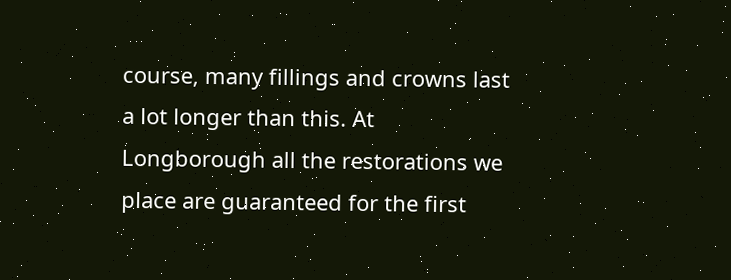course, many fillings and crowns last a lot longer than this. At Longborough all the restorations we place are guaranteed for the first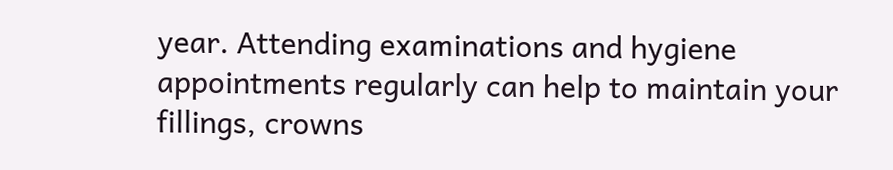year. Attending examinations and hygiene appointments regularly can help to maintain your fillings, crowns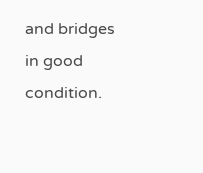and bridges in good condition.